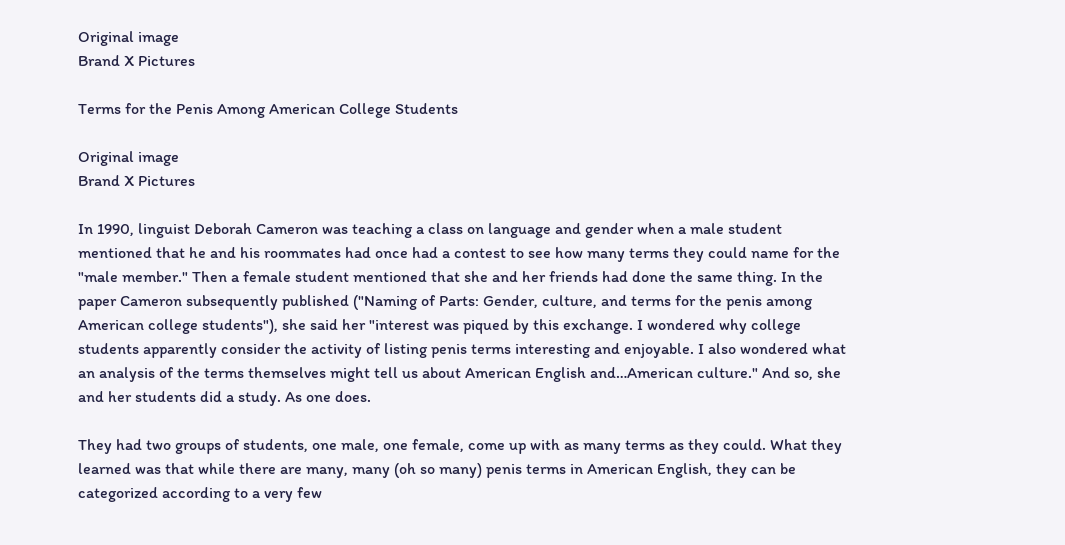Original image
Brand X Pictures

Terms for the Penis Among American College Students

Original image
Brand X Pictures

In 1990, linguist Deborah Cameron was teaching a class on language and gender when a male student mentioned that he and his roommates had once had a contest to see how many terms they could name for the "male member." Then a female student mentioned that she and her friends had done the same thing. In the paper Cameron subsequently published ("Naming of Parts: Gender, culture, and terms for the penis among American college students"), she said her "interest was piqued by this exchange. I wondered why college students apparently consider the activity of listing penis terms interesting and enjoyable. I also wondered what an analysis of the terms themselves might tell us about American English and…American culture." And so, she and her students did a study. As one does.

They had two groups of students, one male, one female, come up with as many terms as they could. What they learned was that while there are many, many (oh so many) penis terms in American English, they can be categorized according to a very few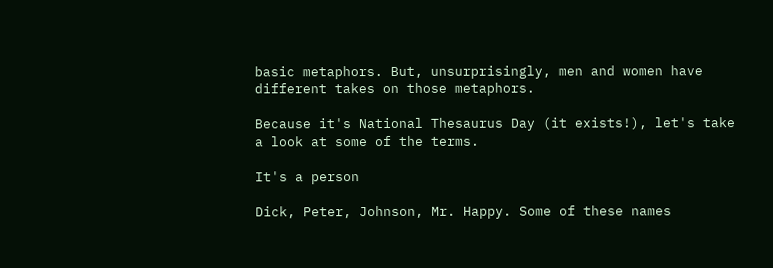basic metaphors. But, unsurprisingly, men and women have different takes on those metaphors.

Because it's National Thesaurus Day (it exists!), let's take a look at some of the terms.

It's a person

Dick, Peter, Johnson, Mr. Happy. Some of these names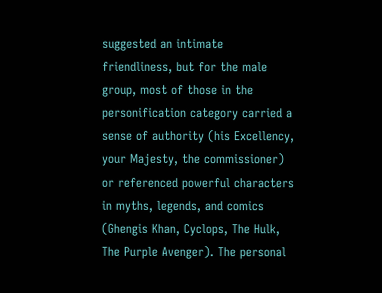suggested an intimate friendliness, but for the male group, most of those in the personification category carried a sense of authority (his Excellency, your Majesty, the commissioner) or referenced powerful characters in myths, legends, and comics (Ghengis Khan, Cyclops, The Hulk, The Purple Avenger). The personal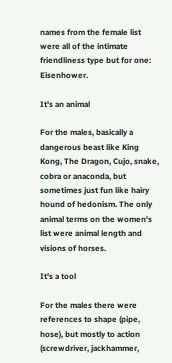names from the female list were all of the intimate friendliness type but for one: Eisenhower.

It's an animal

For the males, basically a dangerous beast like King Kong, The Dragon, Cujo, snake, cobra or anaconda, but sometimes just fun like hairy hound of hedonism. The only animal terms on the women's list were animal length and visions of horses.

It's a tool

For the males there were references to shape (pipe, hose), but mostly to action (screwdriver, jackhammer,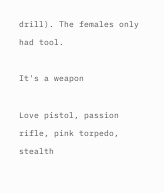drill). The females only had tool.

It's a weapon

Love pistol, passion rifle, pink torpedo, stealth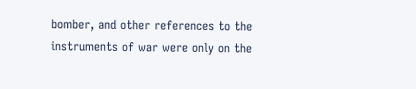bomber, and other references to the instruments of war were only on the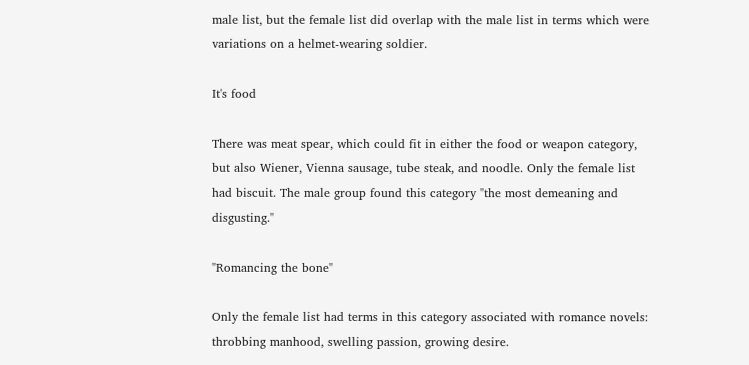male list, but the female list did overlap with the male list in terms which were variations on a helmet-wearing soldier.

It's food

There was meat spear, which could fit in either the food or weapon category, but also Wiener, Vienna sausage, tube steak, and noodle. Only the female list had biscuit. The male group found this category "the most demeaning and disgusting."

"Romancing the bone"

Only the female list had terms in this category associated with romance novels: throbbing manhood, swelling passion, growing desire.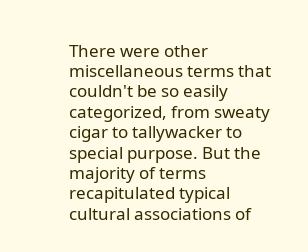There were other miscellaneous terms that couldn't be so easily categorized, from sweaty cigar to tallywacker to special purpose. But the majority of terms recapitulated typical cultural associations of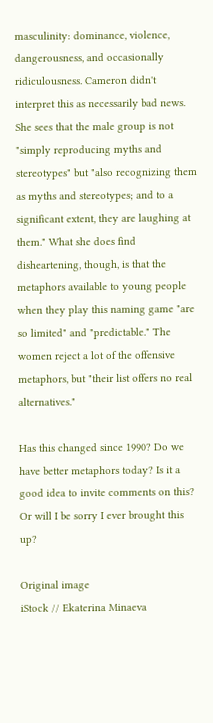masculinity: dominance, violence, dangerousness, and occasionally ridiculousness. Cameron didn't interpret this as necessarily bad news. She sees that the male group is not "simply reproducing myths and stereotypes" but "also recognizing them as myths and stereotypes; and to a significant extent, they are laughing at them." What she does find disheartening, though, is that the metaphors available to young people when they play this naming game "are so limited" and "predictable." The women reject a lot of the offensive metaphors, but "their list offers no real alternatives."

Has this changed since 1990? Do we have better metaphors today? Is it a good idea to invite comments on this? Or will I be sorry I ever brought this up?

Original image
iStock // Ekaterina Minaeva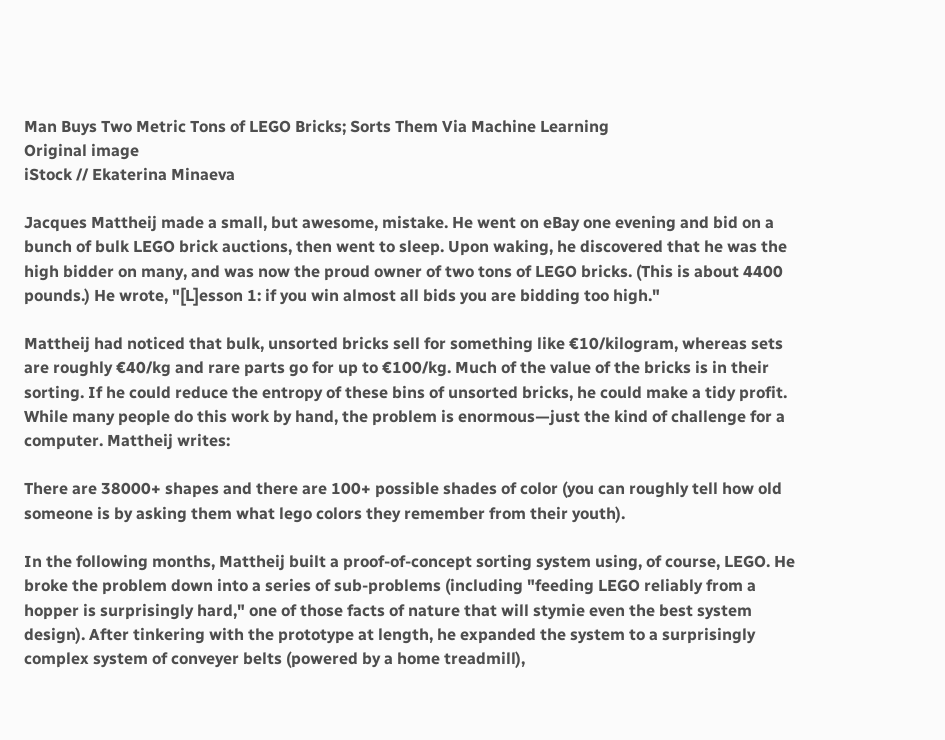Man Buys Two Metric Tons of LEGO Bricks; Sorts Them Via Machine Learning
Original image
iStock // Ekaterina Minaeva

Jacques Mattheij made a small, but awesome, mistake. He went on eBay one evening and bid on a bunch of bulk LEGO brick auctions, then went to sleep. Upon waking, he discovered that he was the high bidder on many, and was now the proud owner of two tons of LEGO bricks. (This is about 4400 pounds.) He wrote, "[L]esson 1: if you win almost all bids you are bidding too high."

Mattheij had noticed that bulk, unsorted bricks sell for something like €10/kilogram, whereas sets are roughly €40/kg and rare parts go for up to €100/kg. Much of the value of the bricks is in their sorting. If he could reduce the entropy of these bins of unsorted bricks, he could make a tidy profit. While many people do this work by hand, the problem is enormous—just the kind of challenge for a computer. Mattheij writes:

There are 38000+ shapes and there are 100+ possible shades of color (you can roughly tell how old someone is by asking them what lego colors they remember from their youth).

In the following months, Mattheij built a proof-of-concept sorting system using, of course, LEGO. He broke the problem down into a series of sub-problems (including "feeding LEGO reliably from a hopper is surprisingly hard," one of those facts of nature that will stymie even the best system design). After tinkering with the prototype at length, he expanded the system to a surprisingly complex system of conveyer belts (powered by a home treadmill),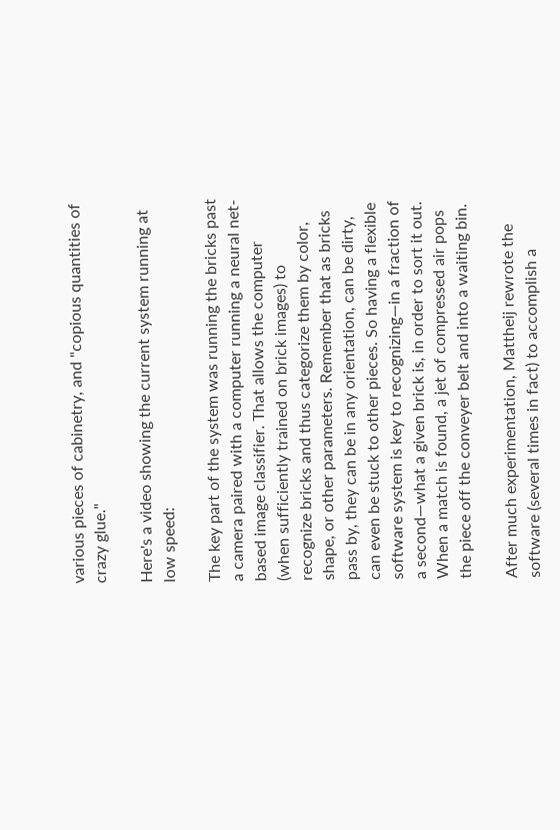various pieces of cabinetry, and "copious quantities of crazy glue."

Here's a video showing the current system running at low speed:

The key part of the system was running the bricks past a camera paired with a computer running a neural net-based image classifier. That allows the computer (when sufficiently trained on brick images) to recognize bricks and thus categorize them by color, shape, or other parameters. Remember that as bricks pass by, they can be in any orientation, can be dirty, can even be stuck to other pieces. So having a flexible software system is key to recognizing—in a fraction of a second—what a given brick is, in order to sort it out. When a match is found, a jet of compressed air pops the piece off the conveyer belt and into a waiting bin.

After much experimentation, Mattheij rewrote the software (several times in fact) to accomplish a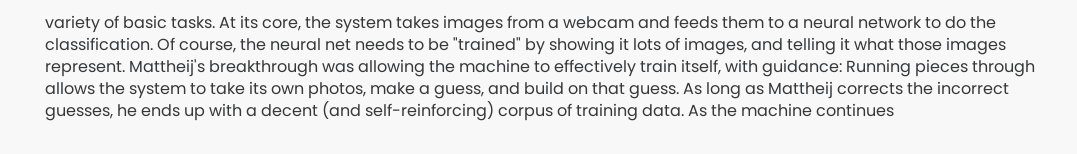variety of basic tasks. At its core, the system takes images from a webcam and feeds them to a neural network to do the classification. Of course, the neural net needs to be "trained" by showing it lots of images, and telling it what those images represent. Mattheij's breakthrough was allowing the machine to effectively train itself, with guidance: Running pieces through allows the system to take its own photos, make a guess, and build on that guess. As long as Mattheij corrects the incorrect guesses, he ends up with a decent (and self-reinforcing) corpus of training data. As the machine continues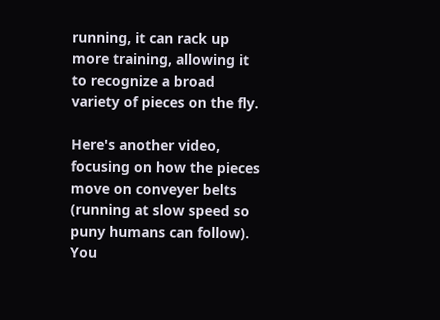running, it can rack up more training, allowing it to recognize a broad variety of pieces on the fly.

Here's another video, focusing on how the pieces move on conveyer belts (running at slow speed so puny humans can follow). You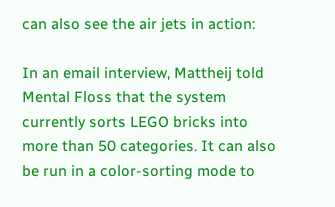can also see the air jets in action:

In an email interview, Mattheij told Mental Floss that the system currently sorts LEGO bricks into more than 50 categories. It can also be run in a color-sorting mode to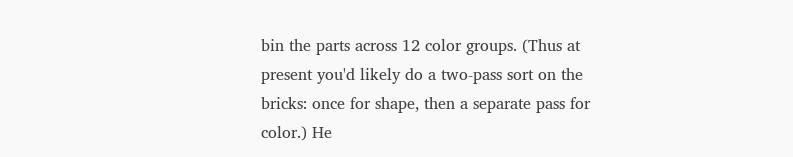bin the parts across 12 color groups. (Thus at present you'd likely do a two-pass sort on the bricks: once for shape, then a separate pass for color.) He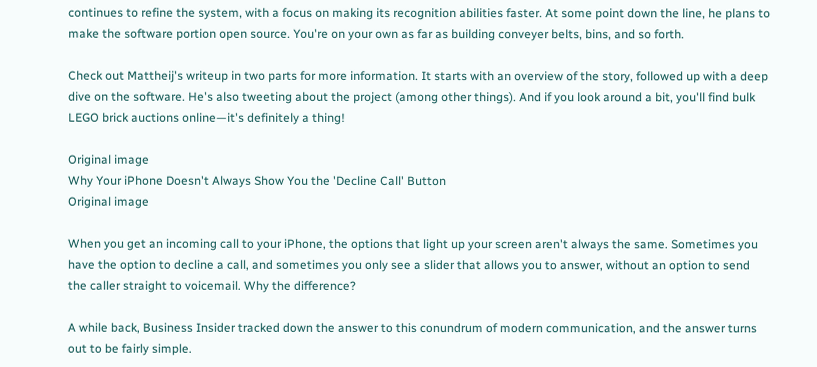continues to refine the system, with a focus on making its recognition abilities faster. At some point down the line, he plans to make the software portion open source. You're on your own as far as building conveyer belts, bins, and so forth.

Check out Mattheij's writeup in two parts for more information. It starts with an overview of the story, followed up with a deep dive on the software. He's also tweeting about the project (among other things). And if you look around a bit, you'll find bulk LEGO brick auctions online—it's definitely a thing!

Original image
Why Your iPhone Doesn't Always Show You the 'Decline Call' Button
Original image

When you get an incoming call to your iPhone, the options that light up your screen aren't always the same. Sometimes you have the option to decline a call, and sometimes you only see a slider that allows you to answer, without an option to send the caller straight to voicemail. Why the difference?

A while back, Business Insider tracked down the answer to this conundrum of modern communication, and the answer turns out to be fairly simple.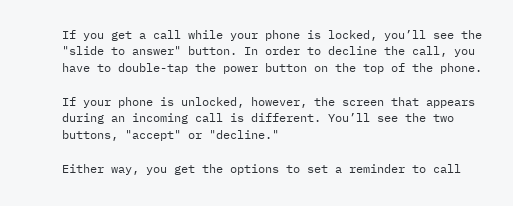If you get a call while your phone is locked, you’ll see the "slide to answer" button. In order to decline the call, you have to double-tap the power button on the top of the phone.

If your phone is unlocked, however, the screen that appears during an incoming call is different. You’ll see the two buttons, "accept" or "decline."

Either way, you get the options to set a reminder to call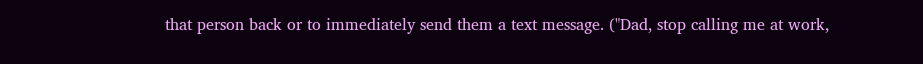that person back or to immediately send them a text message. ("Dad, stop calling me at work,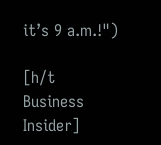it’s 9 a.m.!")

[h/t Business Insider]